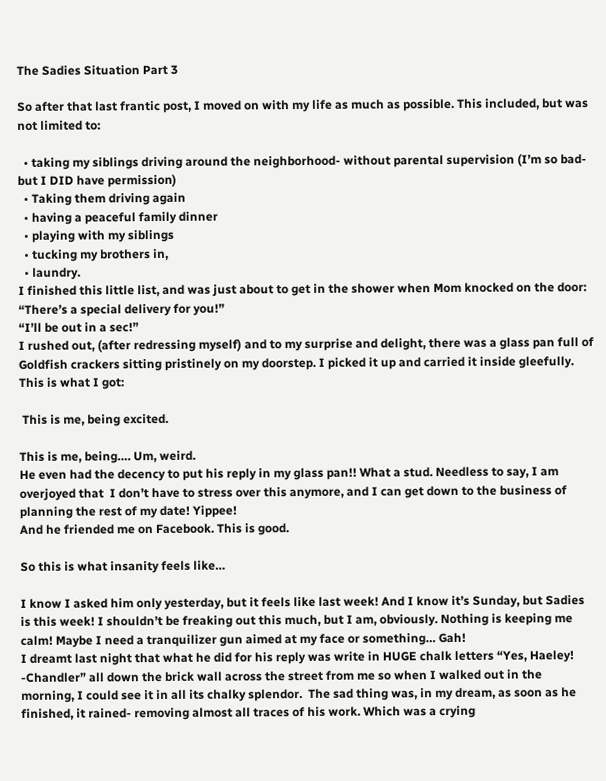The Sadies Situation Part 3

So after that last frantic post, I moved on with my life as much as possible. This included, but was not limited to:

  • taking my siblings driving around the neighborhood- without parental supervision (I’m so bad-but I DID have permission)
  • Taking them driving again
  • having a peaceful family dinner
  • playing with my siblings
  • tucking my brothers in,
  • laundry.
I finished this little list, and was just about to get in the shower when Mom knocked on the door:
“There’s a special delivery for you!”
“I’ll be out in a sec!”
I rushed out, (after redressing myself) and to my surprise and delight, there was a glass pan full of Goldfish crackers sitting pristinely on my doorstep. I picked it up and carried it inside gleefully. This is what I got:

 This is me, being excited.

This is me, being…. Um, weird.
He even had the decency to put his reply in my glass pan!! What a stud. Needless to say, I am overjoyed that  I don’t have to stress over this anymore, and I can get down to the business of planning the rest of my date! Yippee!
And he friended me on Facebook. This is good.

So this is what insanity feels like…

I know I asked him only yesterday, but it feels like last week! And I know it’s Sunday, but Sadies is this week! I shouldn’t be freaking out this much, but I am, obviously. Nothing is keeping me calm! Maybe I need a tranquilizer gun aimed at my face or something… Gah!
I dreamt last night that what he did for his reply was write in HUGE chalk letters “Yes, Haeley! -Chandler” all down the brick wall across the street from me so when I walked out in the morning, I could see it in all its chalky splendor.  The sad thing was, in my dream, as soon as he finished, it rained- removing almost all traces of his work. Which was a crying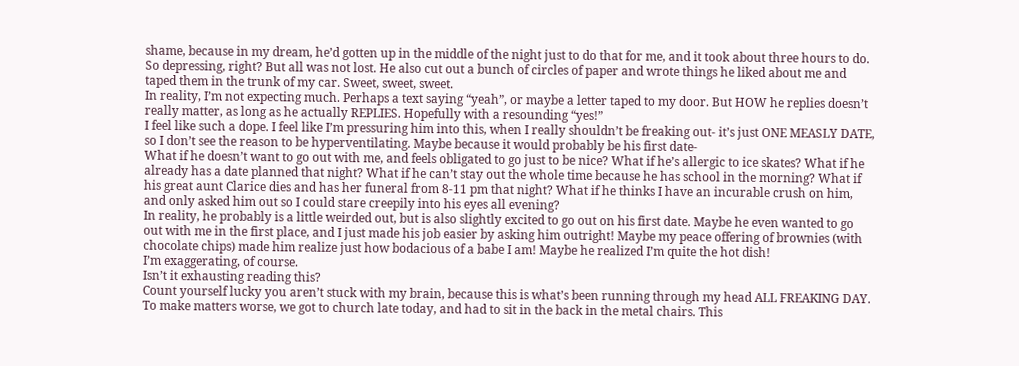shame, because in my dream, he’d gotten up in the middle of the night just to do that for me, and it took about three hours to do. So depressing, right? But all was not lost. He also cut out a bunch of circles of paper and wrote things he liked about me and taped them in the trunk of my car. Sweet, sweet, sweet.
In reality, I’m not expecting much. Perhaps a text saying “yeah”, or maybe a letter taped to my door. But HOW he replies doesn’t really matter, as long as he actually REPLIES. Hopefully with a resounding “yes!”
I feel like such a dope. I feel like I’m pressuring him into this, when I really shouldn’t be freaking out- it’s just ONE MEASLY DATE, so I don’t see the reason to be hyperventilating. Maybe because it would probably be his first date-
What if he doesn’t want to go out with me, and feels obligated to go just to be nice? What if he’s allergic to ice skates? What if he already has a date planned that night? What if he can’t stay out the whole time because he has school in the morning? What if his great aunt Clarice dies and has her funeral from 8-11 pm that night? What if he thinks I have an incurable crush on him, and only asked him out so I could stare creepily into his eyes all evening?
In reality, he probably is a little weirded out, but is also slightly excited to go out on his first date. Maybe he even wanted to go out with me in the first place, and I just made his job easier by asking him outright! Maybe my peace offering of brownies (with chocolate chips) made him realize just how bodacious of a babe I am! Maybe he realized I’m quite the hot dish!
I’m exaggerating, of course.
Isn’t it exhausting reading this?
Count yourself lucky you aren’t stuck with my brain, because this is what’s been running through my head ALL FREAKING DAY.
To make matters worse, we got to church late today, and had to sit in the back in the metal chairs. This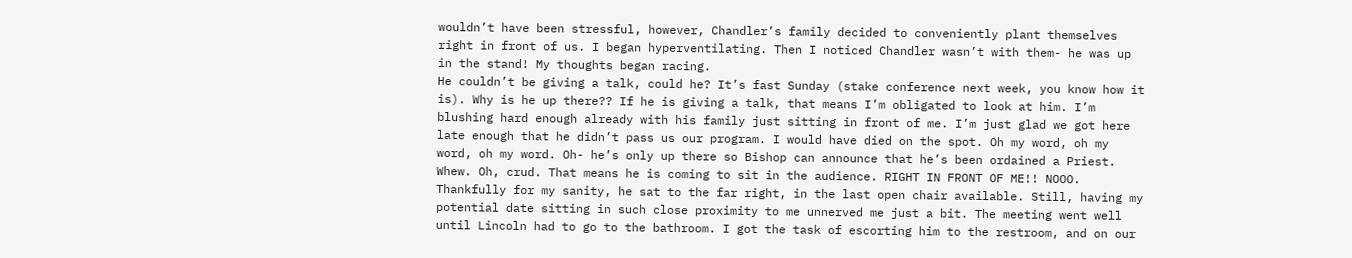wouldn’t have been stressful, however, Chandler’s family decided to conveniently plant themselves right in front of us. I began hyperventilating. Then I noticed Chandler wasn’t with them- he was up in the stand! My thoughts began racing.
He couldn’t be giving a talk, could he? It’s fast Sunday (stake conference next week, you know how it is). Why is he up there?? If he is giving a talk, that means I’m obligated to look at him. I’m blushing hard enough already with his family just sitting in front of me. I’m just glad we got here late enough that he didn’t pass us our program. I would have died on the spot. Oh my word, oh my word, oh my word. Oh- he’s only up there so Bishop can announce that he’s been ordained a Priest. Whew. Oh, crud. That means he is coming to sit in the audience. RIGHT IN FRONT OF ME!! NOOO.
Thankfully for my sanity, he sat to the far right, in the last open chair available. Still, having my potential date sitting in such close proximity to me unnerved me just a bit. The meeting went well until Lincoln had to go to the bathroom. I got the task of escorting him to the restroom, and on our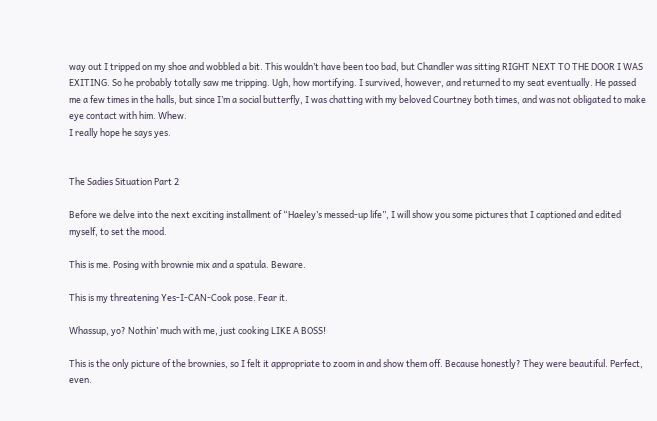way out I tripped on my shoe and wobbled a bit. This wouldn’t have been too bad, but Chandler was sitting RIGHT NEXT TO THE DOOR I WAS EXITING. So he probably totally saw me tripping. Ugh, how mortifying. I survived, however, and returned to my seat eventually. He passed me a few times in the halls, but since I’m a social butterfly, I was chatting with my beloved Courtney both times, and was not obligated to make eye contact with him. Whew.
I really hope he says yes.


The Sadies Situation Part 2

Before we delve into the next exciting installment of “Haeley’s messed-up life”, I will show you some pictures that I captioned and edited myself, to set the mood.

This is me. Posing with brownie mix and a spatula. Beware.

This is my threatening Yes-I-CAN-Cook pose. Fear it.

Whassup, yo? Nothin’ much with me, just cooking LIKE A BOSS!

This is the only picture of the brownies, so I felt it appropriate to zoom in and show them off. Because honestly? They were beautiful. Perfect, even.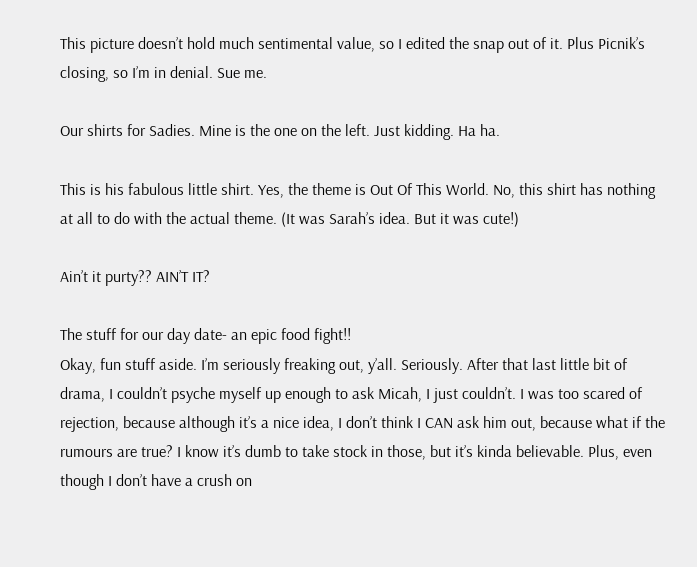This picture doesn’t hold much sentimental value, so I edited the snap out of it. Plus Picnik’s closing, so I’m in denial. Sue me.

Our shirts for Sadies. Mine is the one on the left. Just kidding. Ha ha.

This is his fabulous little shirt. Yes, the theme is Out Of This World. No, this shirt has nothing at all to do with the actual theme. (It was Sarah’s idea. But it was cute!)

Ain’t it purty?? AIN’T IT?

The stuff for our day date- an epic food fight!!
Okay, fun stuff aside. I’m seriously freaking out, y’all. Seriously. After that last little bit of drama, I couldn’t psyche myself up enough to ask Micah, I just couldn’t. I was too scared of rejection, because although it’s a nice idea, I don’t think I CAN ask him out, because what if the rumours are true? I know it’s dumb to take stock in those, but it’s kinda believable. Plus, even though I don’t have a crush on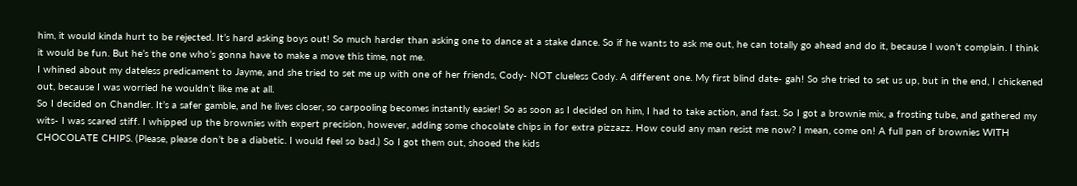him, it would kinda hurt to be rejected. It’s hard asking boys out! So much harder than asking one to dance at a stake dance. So if he wants to ask me out, he can totally go ahead and do it, because I won’t complain. I think it would be fun. But he’s the one who’s gonna have to make a move this time, not me.
I whined about my dateless predicament to Jayme, and she tried to set me up with one of her friends, Cody- NOT clueless Cody. A different one. My first blind date- gah! So she tried to set us up, but in the end, I chickened out, because I was worried he wouldn’t like me at all.
So I decided on Chandler. It’s a safer gamble, and he lives closer, so carpooling becomes instantly easier! So as soon as I decided on him, I had to take action, and fast. So I got a brownie mix, a frosting tube, and gathered my wits- I was scared stiff. I whipped up the brownies with expert precision, however, adding some chocolate chips in for extra pizzazz. How could any man resist me now? I mean, come on! A full pan of brownies WITH CHOCOLATE CHIPS. (Please, please don’t be a diabetic. I would feel so bad.) So I got them out, shooed the kids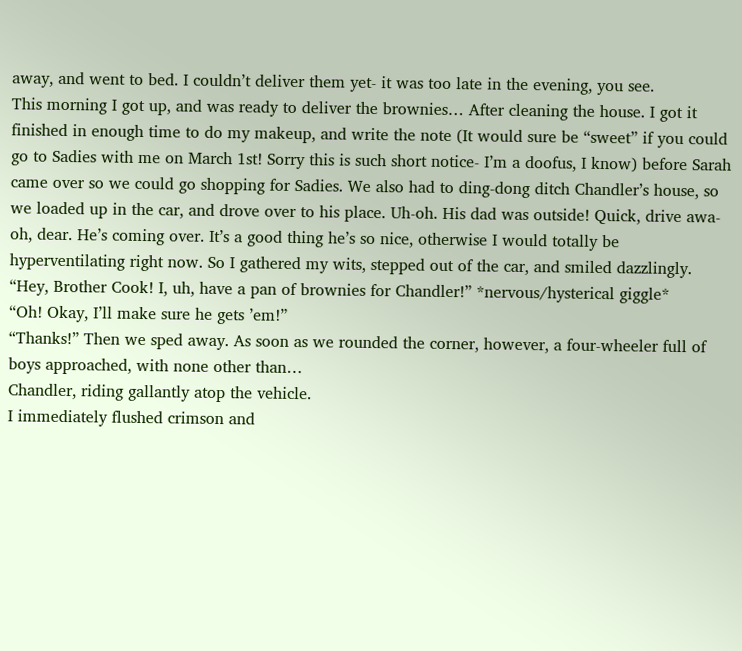away, and went to bed. I couldn’t deliver them yet- it was too late in the evening, you see.
This morning I got up, and was ready to deliver the brownies… After cleaning the house. I got it finished in enough time to do my makeup, and write the note (It would sure be “sweet” if you could go to Sadies with me on March 1st! Sorry this is such short notice- I’m a doofus, I know) before Sarah came over so we could go shopping for Sadies. We also had to ding-dong ditch Chandler’s house, so we loaded up in the car, and drove over to his place. Uh-oh. His dad was outside! Quick, drive awa- oh, dear. He’s coming over. It’s a good thing he’s so nice, otherwise I would totally be hyperventilating right now. So I gathered my wits, stepped out of the car, and smiled dazzlingly.
“Hey, Brother Cook! I, uh, have a pan of brownies for Chandler!” *nervous/hysterical giggle*
“Oh! Okay, I’ll make sure he gets ’em!”
“Thanks!” Then we sped away. As soon as we rounded the corner, however, a four-wheeler full of boys approached, with none other than…
Chandler, riding gallantly atop the vehicle.
I immediately flushed crimson and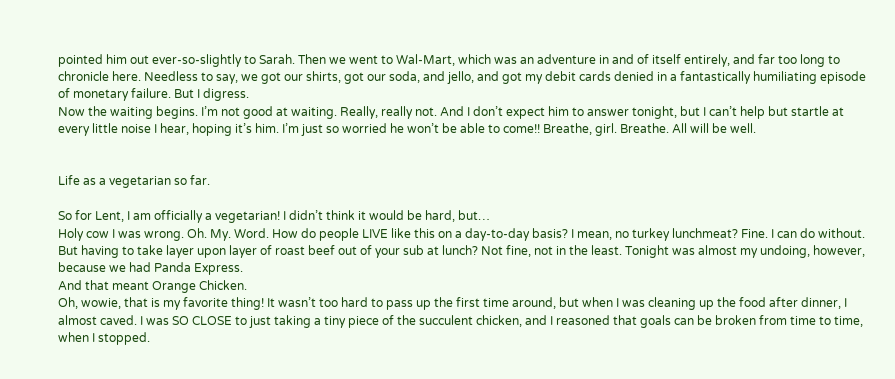pointed him out ever-so-slightly to Sarah. Then we went to Wal-Mart, which was an adventure in and of itself entirely, and far too long to chronicle here. Needless to say, we got our shirts, got our soda, and jello, and got my debit cards denied in a fantastically humiliating episode of monetary failure. But I digress.
Now the waiting begins. I’m not good at waiting. Really, really not. And I don’t expect him to answer tonight, but I can’t help but startle at every little noise I hear, hoping it’s him. I’m just so worried he won’t be able to come!! Breathe, girl. Breathe. All will be well.


Life as a vegetarian so far.

So for Lent, I am officially a vegetarian! I didn’t think it would be hard, but…
Holy cow I was wrong. Oh. My. Word. How do people LIVE like this on a day-to-day basis? I mean, no turkey lunchmeat? Fine. I can do without. But having to take layer upon layer of roast beef out of your sub at lunch? Not fine, not in the least. Tonight was almost my undoing, however, because we had Panda Express.
And that meant Orange Chicken.
Oh, wowie, that is my favorite thing! It wasn’t too hard to pass up the first time around, but when I was cleaning up the food after dinner, I almost caved. I was SO CLOSE to just taking a tiny piece of the succulent chicken, and I reasoned that goals can be broken from time to time, when I stopped.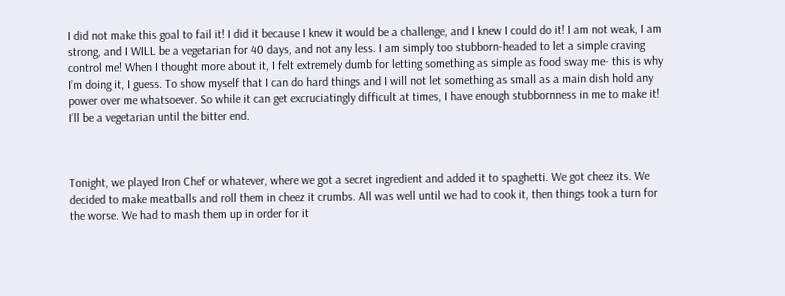I did not make this goal to fail it! I did it because I knew it would be a challenge, and I knew I could do it! I am not weak, I am strong, and I WILL be a vegetarian for 40 days, and not any less. I am simply too stubborn-headed to let a simple craving control me! When I thought more about it, I felt extremely dumb for letting something as simple as food sway me- this is why I’m doing it, I guess. To show myself that I can do hard things and I will not let something as small as a main dish hold any power over me whatsoever. So while it can get excruciatingly difficult at times, I have enough stubbornness in me to make it! I’ll be a vegetarian until the bitter end.



Tonight, we played Iron Chef or whatever, where we got a secret ingredient and added it to spaghetti. We got cheez its. We decided to make meatballs and roll them in cheez it crumbs. All was well until we had to cook it, then things took a turn for the worse. We had to mash them up in order for it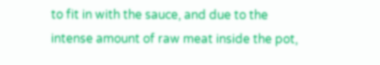to fit in with the sauce, and due to the intense amount of raw meat inside the pot,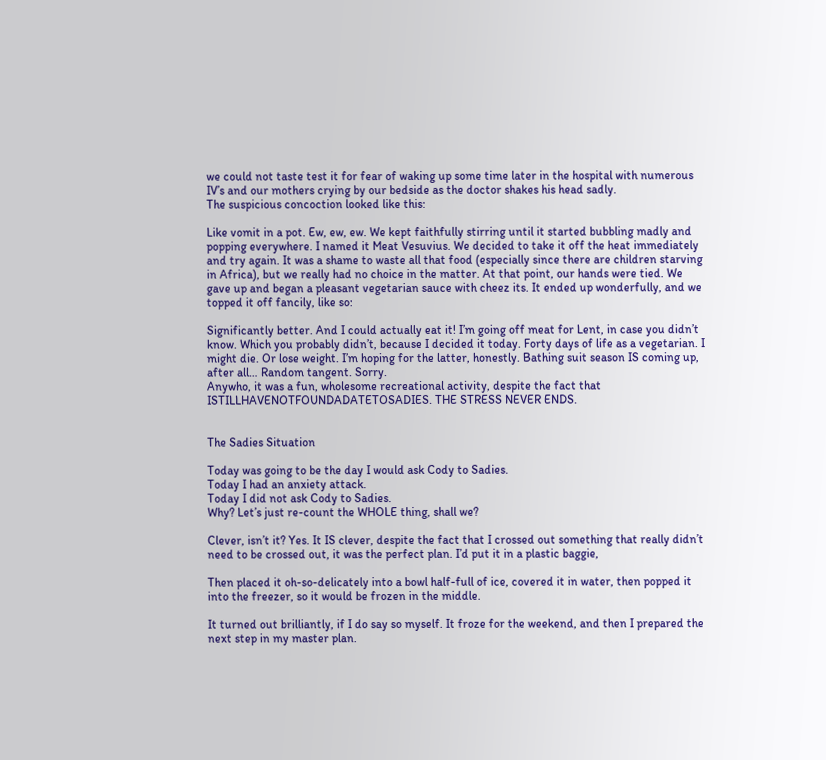we could not taste test it for fear of waking up some time later in the hospital with numerous IV’s and our mothers crying by our bedside as the doctor shakes his head sadly.
The suspicious concoction looked like this:

Like vomit in a pot. Ew, ew, ew. We kept faithfully stirring until it started bubbling madly and popping everywhere. I named it Meat Vesuvius. We decided to take it off the heat immediately and try again. It was a shame to waste all that food (especially since there are children starving in Africa), but we really had no choice in the matter. At that point, our hands were tied. We gave up and began a pleasant vegetarian sauce with cheez its. It ended up wonderfully, and we topped it off fancily, like so:

Significantly better. And I could actually eat it! I’m going off meat for Lent, in case you didn’t know. Which you probably didn’t, because I decided it today. Forty days of life as a vegetarian. I might die. Or lose weight. I’m hoping for the latter, honestly. Bathing suit season IS coming up, after all… Random tangent. Sorry.
Anywho, it was a fun, wholesome recreational activity, despite the fact that ISTILLHAVENOTFOUNDADATETOSADIES. THE STRESS NEVER ENDS.


The Sadies Situation

Today was going to be the day I would ask Cody to Sadies.
Today I had an anxiety attack.
Today I did not ask Cody to Sadies.
Why? Let’s just re-count the WHOLE thing, shall we?

Clever, isn’t it? Yes. It IS clever, despite the fact that I crossed out something that really didn’t need to be crossed out, it was the perfect plan. I’d put it in a plastic baggie,

Then placed it oh-so-delicately into a bowl half-full of ice, covered it in water, then popped it into the freezer, so it would be frozen in the middle.

It turned out brilliantly, if I do say so myself. It froze for the weekend, and then I prepared the next step in my master plan.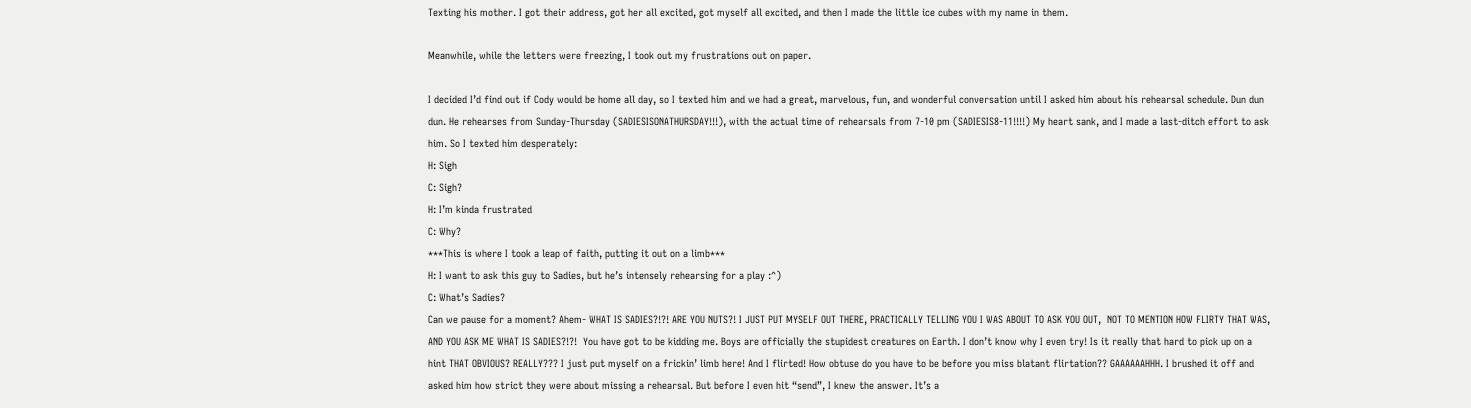Texting his mother. I got their address, got her all excited, got myself all excited, and then I made the little ice cubes with my name in them.

Meanwhile, while the letters were freezing, I took out my frustrations out on paper.

I decided I’d find out if Cody would be home all day, so I texted him and we had a great, marvelous, fun, and wonderful conversation until I asked him about his rehearsal schedule. Dun dun dun. He rehearses from Sunday-Thursday (SADIESISONATHURSDAY!!!), with the actual time of rehearsals from 7-10 pm (SADIESIS8-11!!!!) My heart sank, and I made a last-ditch effort to ask him. So I texted him desperately:
H: Sigh
C: Sigh?
H: I’m kinda frustrated
C: Why?
***This is where I took a leap of faith, putting it out on a limb***
H: I want to ask this guy to Sadies, but he’s intensely rehearsing for a play :^)
C: What’s Sadies?
Can we pause for a moment? Ahem- WHAT IS SADIES?!?! ARE YOU NUTS?! I JUST PUT MYSELF OUT THERE, PRACTICALLY TELLING YOU I WAS ABOUT TO ASK YOU OUT,  NOT TO MENTION HOW FLIRTY THAT WAS, AND YOU ASK ME WHAT IS SADIES?!?!  You have got to be kidding me. Boys are officially the stupidest creatures on Earth. I don’t know why I even try! Is it really that hard to pick up on a hint THAT OBVIOUS? REALLY??? I just put myself on a frickin’ limb here! And I flirted! How obtuse do you have to be before you miss blatant flirtation?? GAAAAAAHHH. I brushed it off and asked him how strict they were about missing a rehearsal. But before I even hit “send”, I knew the answer. It’s a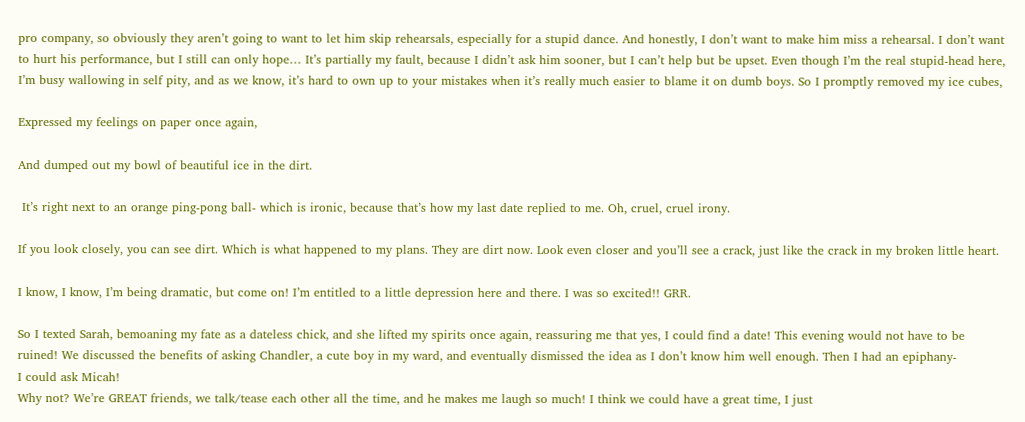pro company, so obviously they aren’t going to want to let him skip rehearsals, especially for a stupid dance. And honestly, I don’t want to make him miss a rehearsal. I don’t want to hurt his performance, but I still can only hope… It’s partially my fault, because I didn’t ask him sooner, but I can’t help but be upset. Even though I’m the real stupid-head here, I’m busy wallowing in self pity, and as we know, it’s hard to own up to your mistakes when it’s really much easier to blame it on dumb boys. So I promptly removed my ice cubes,

Expressed my feelings on paper once again,

And dumped out my bowl of beautiful ice in the dirt.

 It’s right next to an orange ping-pong ball- which is ironic, because that’s how my last date replied to me. Oh, cruel, cruel irony.

If you look closely, you can see dirt. Which is what happened to my plans. They are dirt now. Look even closer and you’ll see a crack, just like the crack in my broken little heart.

I know, I know, I’m being dramatic, but come on! I’m entitled to a little depression here and there. I was so excited!! GRR.

So I texted Sarah, bemoaning my fate as a dateless chick, and she lifted my spirits once again, reassuring me that yes, I could find a date! This evening would not have to be ruined! We discussed the benefits of asking Chandler, a cute boy in my ward, and eventually dismissed the idea as I don’t know him well enough. Then I had an epiphany-
I could ask Micah!
Why not? We’re GREAT friends, we talk/tease each other all the time, and he makes me laugh so much! I think we could have a great time, I just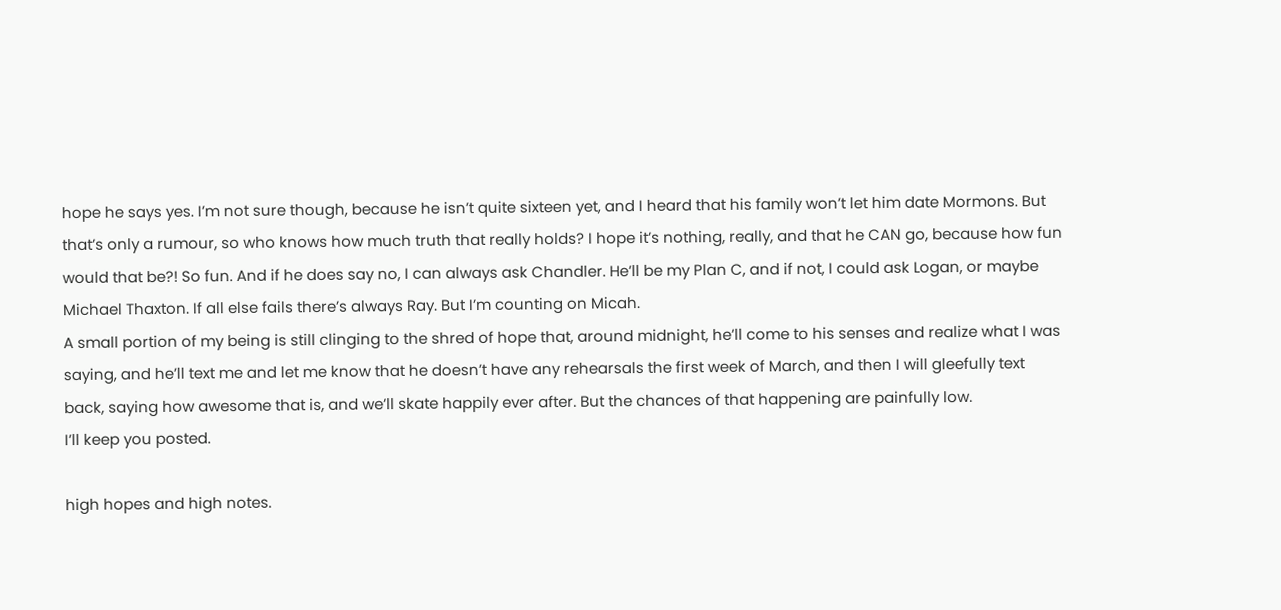hope he says yes. I’m not sure though, because he isn’t quite sixteen yet, and I heard that his family won’t let him date Mormons. But that’s only a rumour, so who knows how much truth that really holds? I hope it’s nothing, really, and that he CAN go, because how fun would that be?! So fun. And if he does say no, I can always ask Chandler. He’ll be my Plan C, and if not, I could ask Logan, or maybe Michael Thaxton. If all else fails there’s always Ray. But I’m counting on Micah.
A small portion of my being is still clinging to the shred of hope that, around midnight, he’ll come to his senses and realize what I was saying, and he’ll text me and let me know that he doesn’t have any rehearsals the first week of March, and then I will gleefully text back, saying how awesome that is, and we’ll skate happily ever after. But the chances of that happening are painfully low.
I’ll keep you posted.

high hopes and high notes.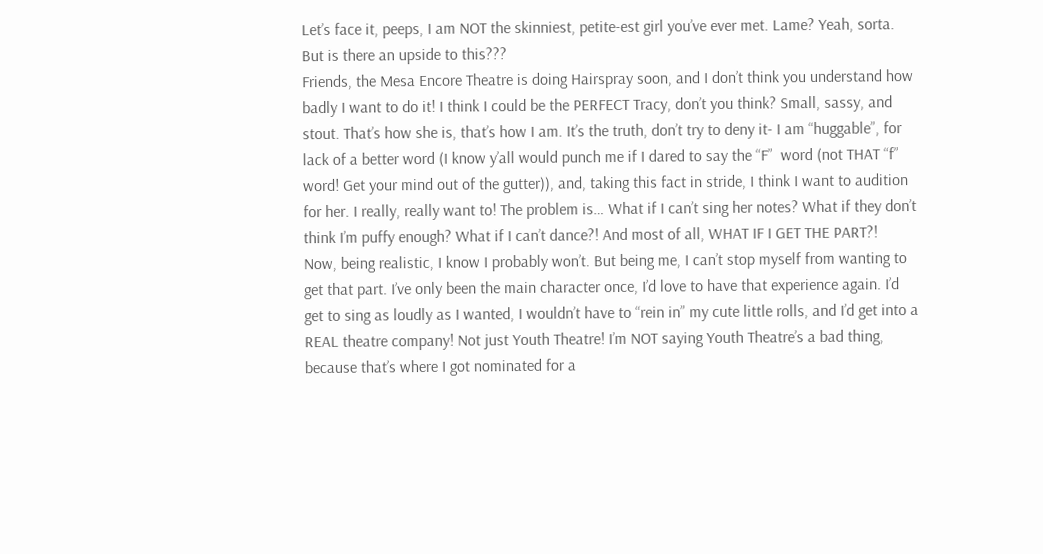Let’s face it, peeps, I am NOT the skinniest, petite-est girl you’ve ever met. Lame? Yeah, sorta. But is there an upside to this???
Friends, the Mesa Encore Theatre is doing Hairspray soon, and I don’t think you understand how badly I want to do it! I think I could be the PERFECT Tracy, don’t you think? Small, sassy, and stout. That’s how she is, that’s how I am. It’s the truth, don’t try to deny it- I am “huggable”, for lack of a better word (I know y’all would punch me if I dared to say the “F”  word (not THAT “f” word! Get your mind out of the gutter)), and, taking this fact in stride, I think I want to audition for her. I really, really want to! The problem is… What if I can’t sing her notes? What if they don’t think I’m puffy enough? What if I can’t dance?! And most of all, WHAT IF I GET THE PART?!
Now, being realistic, I know I probably won’t. But being me, I can’t stop myself from wanting to get that part. I’ve only been the main character once, I’d love to have that experience again. I’d get to sing as loudly as I wanted, I wouldn’t have to “rein in” my cute little rolls, and I’d get into a REAL theatre company! Not just Youth Theatre! I’m NOT saying Youth Theatre’s a bad thing, because that’s where I got nominated for a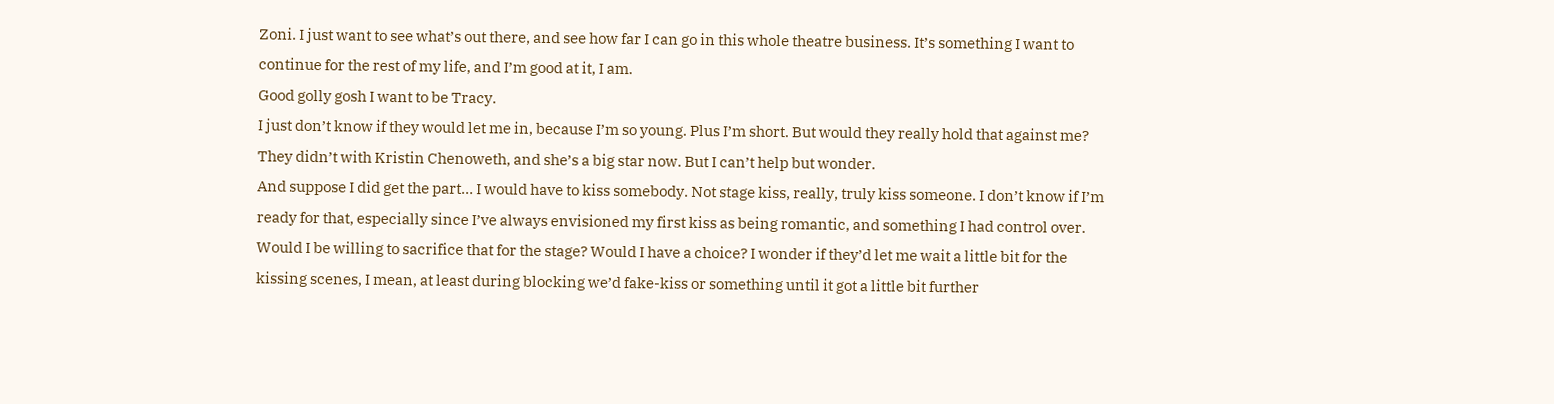Zoni. I just want to see what’s out there, and see how far I can go in this whole theatre business. It’s something I want to continue for the rest of my life, and I’m good at it, I am.
Good golly gosh I want to be Tracy.
I just don’t know if they would let me in, because I’m so young. Plus I’m short. But would they really hold that against me? They didn’t with Kristin Chenoweth, and she’s a big star now. But I can’t help but wonder.
And suppose I did get the part… I would have to kiss somebody. Not stage kiss, really, truly kiss someone. I don’t know if I’m ready for that, especially since I’ve always envisioned my first kiss as being romantic, and something I had control over. Would I be willing to sacrifice that for the stage? Would I have a choice? I wonder if they’d let me wait a little bit for the kissing scenes, I mean, at least during blocking we’d fake-kiss or something until it got a little bit further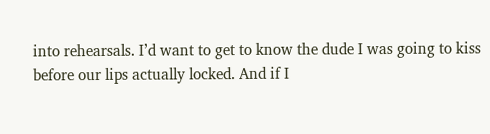into rehearsals. I’d want to get to know the dude I was going to kiss before our lips actually locked. And if I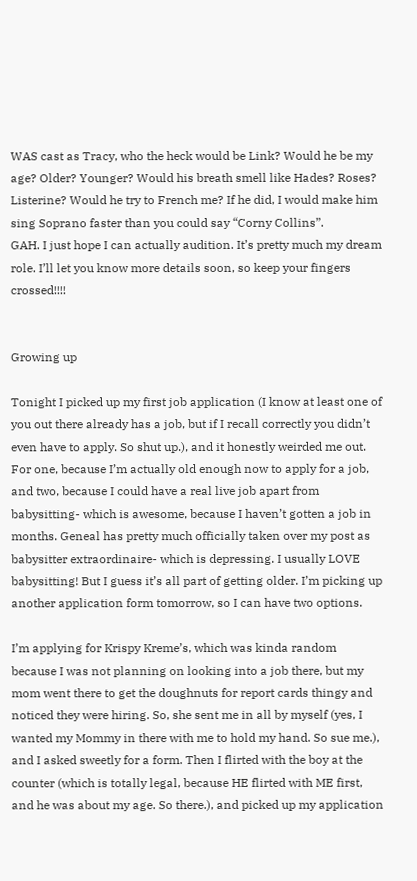WAS cast as Tracy, who the heck would be Link? Would he be my age? Older? Younger? Would his breath smell like Hades? Roses? Listerine? Would he try to French me? If he did, I would make him sing Soprano faster than you could say “Corny Collins”.
GAH. I just hope I can actually audition. It’s pretty much my dream role. I’ll let you know more details soon, so keep your fingers crossed!!!!


Growing up

Tonight I picked up my first job application (I know at least one of you out there already has a job, but if I recall correctly you didn’t even have to apply. So shut up.), and it honestly weirded me out. For one, because I’m actually old enough now to apply for a job, and two, because I could have a real live job apart from babysitting- which is awesome, because I haven’t gotten a job in months. Geneal has pretty much officially taken over my post as babysitter extraordinaire- which is depressing. I usually LOVE babysitting! But I guess it’s all part of getting older. I’m picking up another application form tomorrow, so I can have two options.

I’m applying for Krispy Kreme’s, which was kinda random because I was not planning on looking into a job there, but my mom went there to get the doughnuts for report cards thingy and noticed they were hiring. So, she sent me in all by myself (yes, I wanted my Mommy in there with me to hold my hand. So sue me.), and I asked sweetly for a form. Then I flirted with the boy at the counter (which is totally legal, because HE flirted with ME first, and he was about my age. So there.), and picked up my application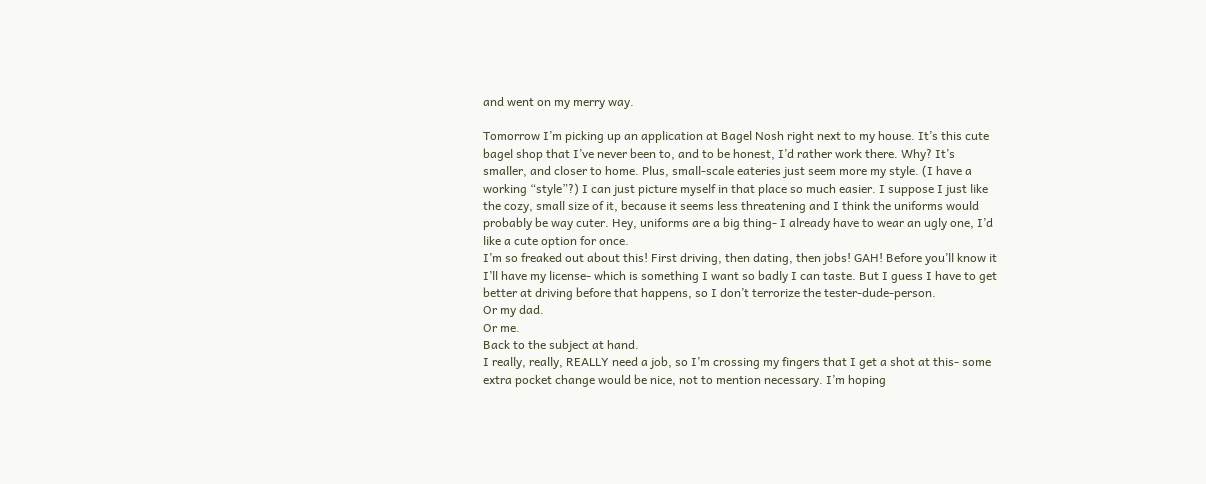and went on my merry way.

Tomorrow I’m picking up an application at Bagel Nosh right next to my house. It’s this cute bagel shop that I’ve never been to, and to be honest, I’d rather work there. Why? It’s smaller, and closer to home. Plus, small-scale eateries just seem more my style. (I have a working “style”?) I can just picture myself in that place so much easier. I suppose I just like the cozy, small size of it, because it seems less threatening and I think the uniforms would probably be way cuter. Hey, uniforms are a big thing- I already have to wear an ugly one, I’d like a cute option for once.
I’m so freaked out about this! First driving, then dating, then jobs! GAH! Before you’ll know it I’ll have my license- which is something I want so badly I can taste. But I guess I have to get better at driving before that happens, so I don’t terrorize the tester-dude-person.
Or my dad.
Or me.
Back to the subject at hand.
I really, really, REALLY need a job, so I’m crossing my fingers that I get a shot at this- some extra pocket change would be nice, not to mention necessary. I’m hoping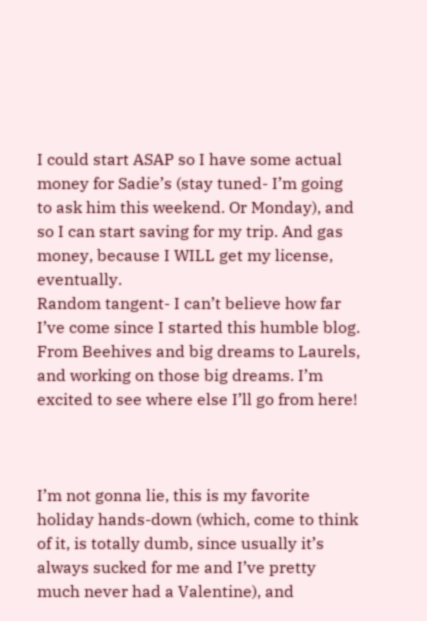I could start ASAP so I have some actual money for Sadie’s (stay tuned- I’m going to ask him this weekend. Or Monday), and so I can start saving for my trip. And gas money, because I WILL get my license, eventually.
Random tangent- I can’t believe how far I’ve come since I started this humble blog. From Beehives and big dreams to Laurels, and working on those big dreams. I’m excited to see where else I’ll go from here!



I’m not gonna lie, this is my favorite holiday hands-down (which, come to think of it, is totally dumb, since usually it’s always sucked for me and I’ve pretty much never had a Valentine), and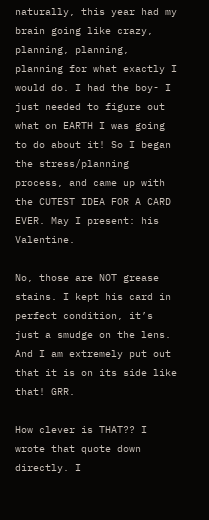naturally, this year had my brain going like crazy, planning, planning, planning for what exactly I would do. I had the boy- I just needed to figure out what on EARTH I was going to do about it! So I began the stress/planning process, and came up with the CUTEST IDEA FOR A CARD EVER. May I present: his Valentine.

No, those are NOT grease stains. I kept his card in perfect condition, it’s just a smudge on the lens. And I am extremely put out that it is on its side like that! GRR.

How clever is THAT?? I wrote that quote down directly. I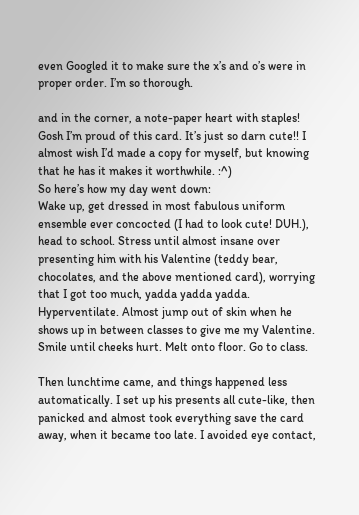even Googled it to make sure the x’s and o’s were in proper order. I’m so thorough.

and in the corner, a note-paper heart with staples! Gosh I’m proud of this card. It’s just so darn cute!! I almost wish I’d made a copy for myself, but knowing that he has it makes it worthwhile. :^)
So here’s how my day went down:
Wake up, get dressed in most fabulous uniform ensemble ever concocted (I had to look cute! DUH.), head to school. Stress until almost insane over presenting him with his Valentine (teddy bear, chocolates, and the above mentioned card), worrying that I got too much, yadda yadda yadda. Hyperventilate. Almost jump out of skin when he shows up in between classes to give me my Valentine. Smile until cheeks hurt. Melt onto floor. Go to class.

Then lunchtime came, and things happened less automatically. I set up his presents all cute-like, then panicked and almost took everything save the card away, when it became too late. I avoided eye contact,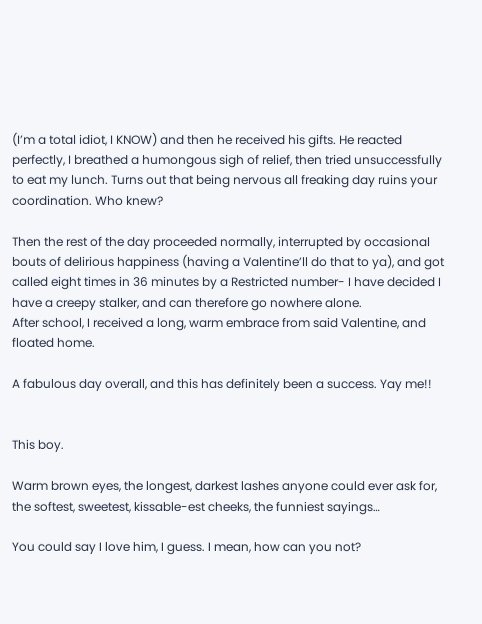(I’m a total idiot, I KNOW) and then he received his gifts. He reacted perfectly, I breathed a humongous sigh of relief, then tried unsuccessfully to eat my lunch. Turns out that being nervous all freaking day ruins your coordination. Who knew?

Then the rest of the day proceeded normally, interrupted by occasional bouts of delirious happiness (having a Valentine’ll do that to ya), and got called eight times in 36 minutes by a Restricted number- I have decided I have a creepy stalker, and can therefore go nowhere alone.
After school, I received a long, warm embrace from said Valentine, and floated home.

A fabulous day overall, and this has definitely been a success. Yay me!!


This boy.

Warm brown eyes, the longest, darkest lashes anyone could ever ask for, the softest, sweetest, kissable-est cheeks, the funniest sayings…

You could say I love him, I guess. I mean, how can you not?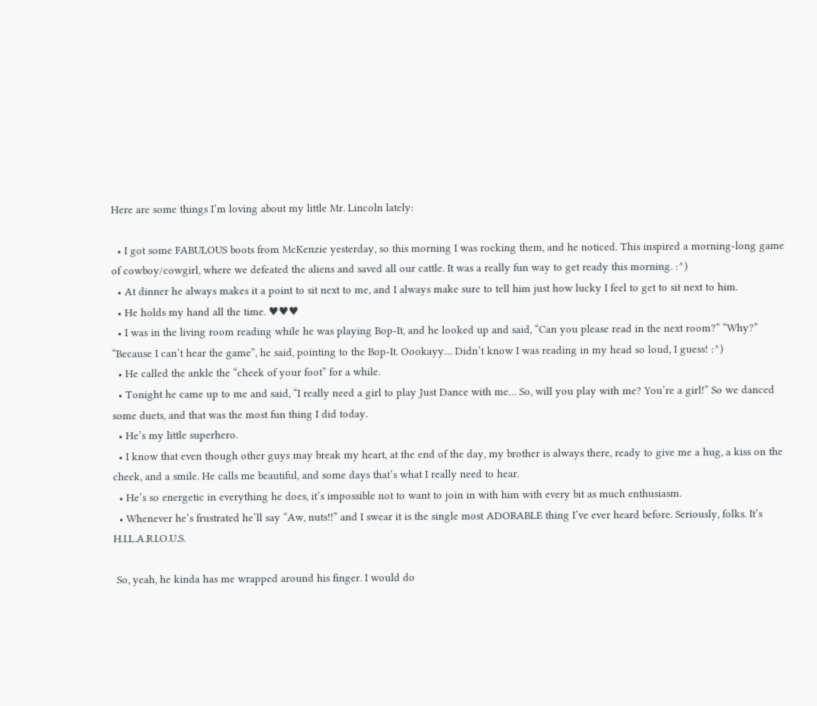Here are some things I’m loving about my little Mr. Lincoln lately:

  • I got some FABULOUS boots from McKenzie yesterday, so this morning I was rocking them, and he noticed. This inspired a morning-long game of cowboy/cowgirl, where we defeated the aliens and saved all our cattle. It was a really fun way to get ready this morning. :^)
  • At dinner he always makes it a point to sit next to me, and I always make sure to tell him just how lucky I feel to get to sit next to him.
  • He holds my hand all the time. ♥♥♥
  • I was in the living room reading while he was playing Bop-It, and he looked up and said, “Can you please read in the next room?” “Why?” “Because I can’t hear the game”, he said, pointing to the Bop-It. Oookayy… Didn’t know I was reading in my head so loud, I guess! :^)
  • He called the ankle the “cheek of your foot” for a while.
  • Tonight he came up to me and said, “I really need a girl to play Just Dance with me… So, will you play with me? You’re a girl!” So we danced some duets, and that was the most fun thing I did today.
  • He’s my little superhero.
  • I know that even though other guys may break my heart, at the end of the day, my brother is always there, ready to give me a hug, a kiss on the cheek, and a smile. He calls me beautiful, and some days that’s what I really need to hear.
  • He’s so energetic in everything he does, it’s impossible not to want to join in with him with every bit as much enthusiasm.
  • Whenever he’s frustrated he’ll say “Aw, nuts!!” and I swear it is the single most ADORABLE thing I’ve ever heard before. Seriously, folks. It’s H.I.L.A.R.I.O.U.S.

 So, yeah, he kinda has me wrapped around his finger. I would do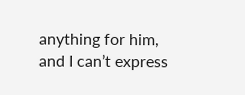anything for him, and I can’t express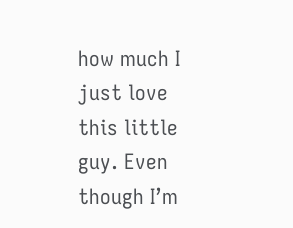how much I just love this little guy. Even though I’m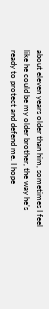about eleven years older than him, sometimes I feel like he could be my older brother, the way he’s ready to protect and defend me. I hope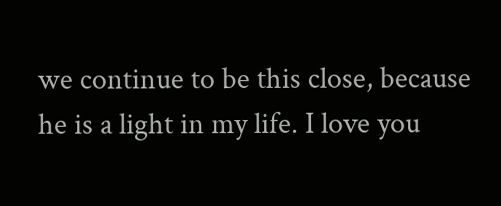we continue to be this close, because he is a light in my life. I love you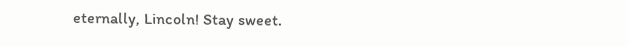eternally, Lincoln! Stay sweet.